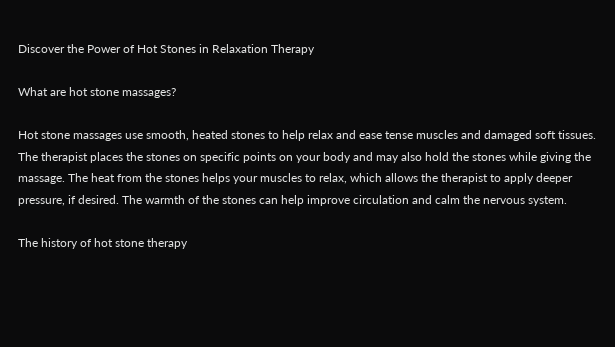Discover the Power of Hot Stones in Relaxation Therapy

What are hot stone massages?

Hot stone massages use smooth, heated stones to help relax and ease tense muscles and damaged soft tissues. The therapist places the stones on specific points on your body and may also hold the stones while giving the massage. The heat from the stones helps your muscles to relax, which allows the therapist to apply deeper pressure, if desired. The warmth of the stones can help improve circulation and calm the nervous system.

The history of hot stone therapy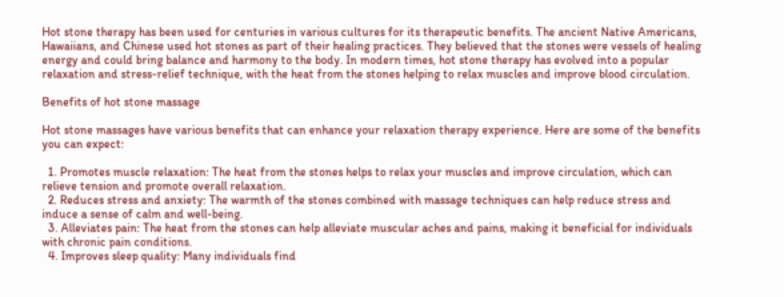Hot stone therapy has been used for centuries in various cultures for its therapeutic benefits. The ancient Native Americans, Hawaiians, and Chinese used hot stones as part of their healing practices. They believed that the stones were vessels of healing energy and could bring balance and harmony to the body. In modern times, hot stone therapy has evolved into a popular relaxation and stress-relief technique, with the heat from the stones helping to relax muscles and improve blood circulation.

Benefits of hot stone massage

Hot stone massages have various benefits that can enhance your relaxation therapy experience. Here are some of the benefits you can expect:

  1. Promotes muscle relaxation: The heat from the stones helps to relax your muscles and improve circulation, which can relieve tension and promote overall relaxation.
  2. Reduces stress and anxiety: The warmth of the stones combined with massage techniques can help reduce stress and induce a sense of calm and well-being.
  3. Alleviates pain: The heat from the stones can help alleviate muscular aches and pains, making it beneficial for individuals with chronic pain conditions.
  4. Improves sleep quality: Many individuals find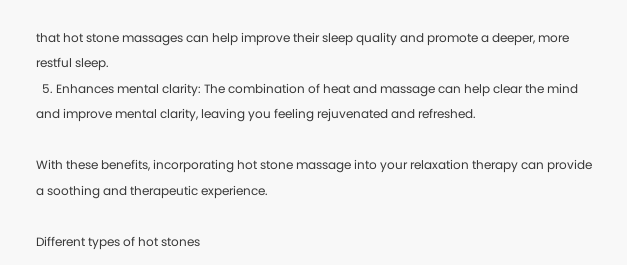that hot stone massages can help improve their sleep quality and promote a deeper, more restful sleep.
  5. Enhances mental clarity: The combination of heat and massage can help clear the mind and improve mental clarity, leaving you feeling rejuvenated and refreshed.

With these benefits, incorporating hot stone massage into your relaxation therapy can provide a soothing and therapeutic experience.

Different types of hot stones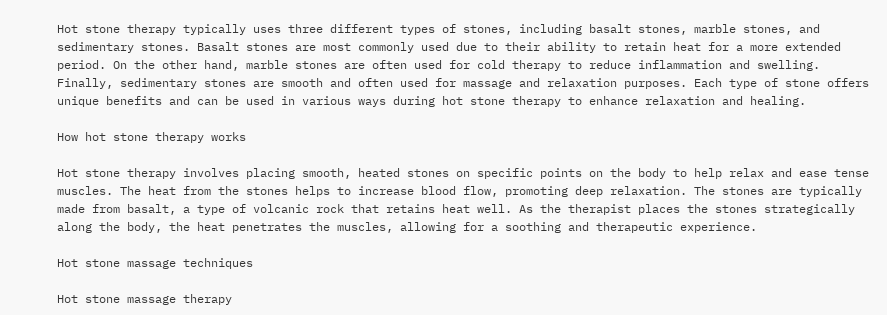Hot stone therapy typically uses three different types of stones, including basalt stones, marble stones, and sedimentary stones. Basalt stones are most commonly used due to their ability to retain heat for a more extended period. On the other hand, marble stones are often used for cold therapy to reduce inflammation and swelling. Finally, sedimentary stones are smooth and often used for massage and relaxation purposes. Each type of stone offers unique benefits and can be used in various ways during hot stone therapy to enhance relaxation and healing.

How hot stone therapy works

Hot stone therapy involves placing smooth, heated stones on specific points on the body to help relax and ease tense muscles. The heat from the stones helps to increase blood flow, promoting deep relaxation. The stones are typically made from basalt, a type of volcanic rock that retains heat well. As the therapist places the stones strategically along the body, the heat penetrates the muscles, allowing for a soothing and therapeutic experience.

Hot stone massage techniques

Hot stone massage therapy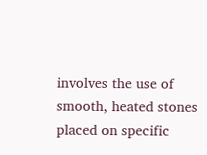involves the use of smooth, heated stones placed on specific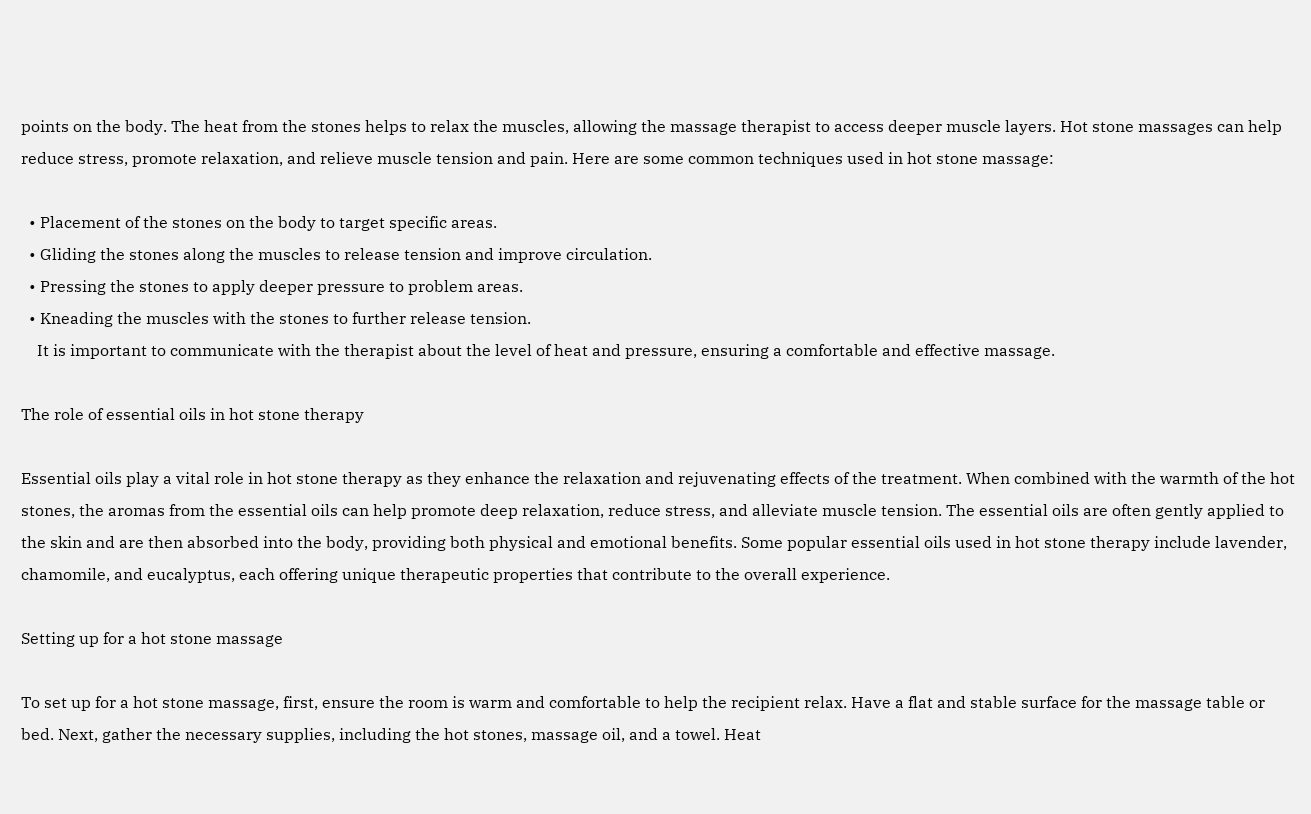points on the body. The heat from the stones helps to relax the muscles, allowing the massage therapist to access deeper muscle layers. Hot stone massages can help reduce stress, promote relaxation, and relieve muscle tension and pain. Here are some common techniques used in hot stone massage:

  • Placement of the stones on the body to target specific areas.
  • Gliding the stones along the muscles to release tension and improve circulation.
  • Pressing the stones to apply deeper pressure to problem areas.
  • Kneading the muscles with the stones to further release tension.
    It is important to communicate with the therapist about the level of heat and pressure, ensuring a comfortable and effective massage.

The role of essential oils in hot stone therapy

Essential oils play a vital role in hot stone therapy as they enhance the relaxation and rejuvenating effects of the treatment. When combined with the warmth of the hot stones, the aromas from the essential oils can help promote deep relaxation, reduce stress, and alleviate muscle tension. The essential oils are often gently applied to the skin and are then absorbed into the body, providing both physical and emotional benefits. Some popular essential oils used in hot stone therapy include lavender, chamomile, and eucalyptus, each offering unique therapeutic properties that contribute to the overall experience.

Setting up for a hot stone massage

To set up for a hot stone massage, first, ensure the room is warm and comfortable to help the recipient relax. Have a flat and stable surface for the massage table or bed. Next, gather the necessary supplies, including the hot stones, massage oil, and a towel. Heat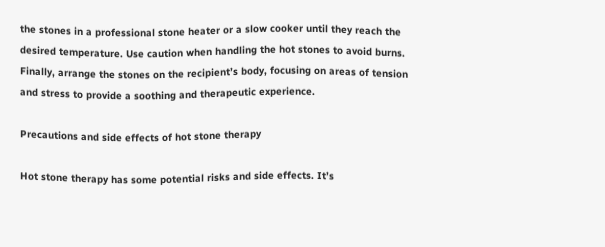the stones in a professional stone heater or a slow cooker until they reach the desired temperature. Use caution when handling the hot stones to avoid burns. Finally, arrange the stones on the recipient’s body, focusing on areas of tension and stress to provide a soothing and therapeutic experience.

Precautions and side effects of hot stone therapy

Hot stone therapy has some potential risks and side effects. It’s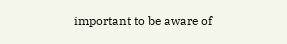important to be aware of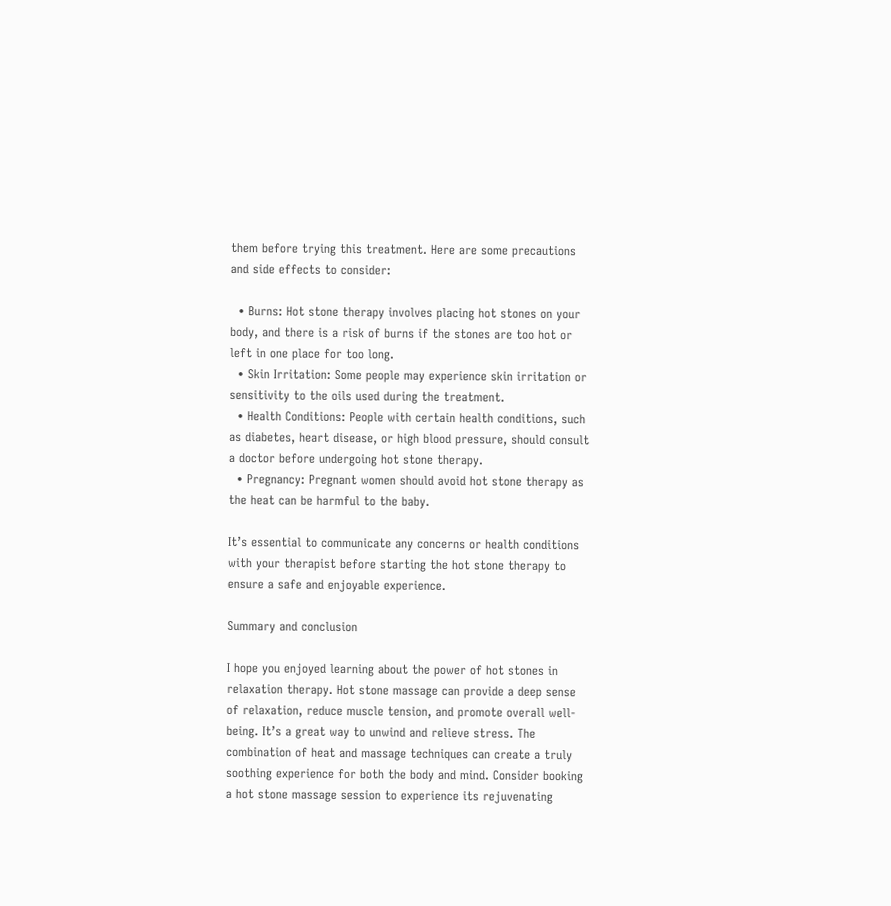them before trying this treatment. Here are some precautions and side effects to consider:

  • Burns: Hot stone therapy involves placing hot stones on your body, and there is a risk of burns if the stones are too hot or left in one place for too long.
  • Skin Irritation: Some people may experience skin irritation or sensitivity to the oils used during the treatment.
  • Health Conditions: People with certain health conditions, such as diabetes, heart disease, or high blood pressure, should consult a doctor before undergoing hot stone therapy.
  • Pregnancy: Pregnant women should avoid hot stone therapy as the heat can be harmful to the baby.

It’s essential to communicate any concerns or health conditions with your therapist before starting the hot stone therapy to ensure a safe and enjoyable experience.

Summary and conclusion

I hope you enjoyed learning about the power of hot stones in relaxation therapy. Hot stone massage can provide a deep sense of relaxation, reduce muscle tension, and promote overall well-being. It’s a great way to unwind and relieve stress. The combination of heat and massage techniques can create a truly soothing experience for both the body and mind. Consider booking a hot stone massage session to experience its rejuvenating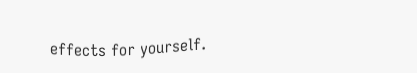effects for yourself.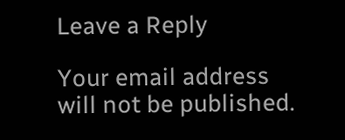Leave a Reply

Your email address will not be published.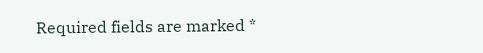Required fields are marked *